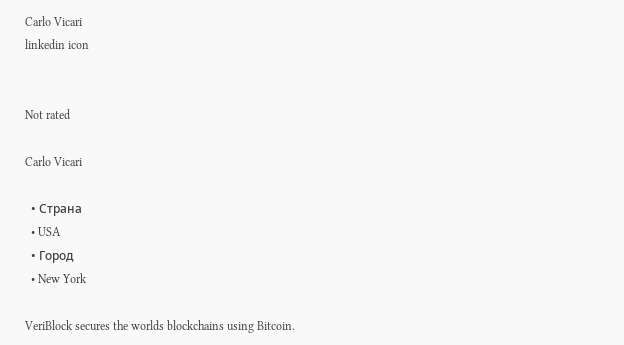Carlo Vicari
linkedin icon


Not rated

Carlo Vicari

  • Страна
  • USA
  • Город
  • New York

VeriBlock secures the worlds blockchains using Bitcoin.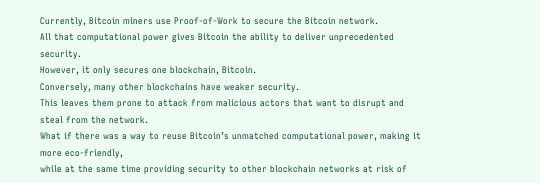Currently, Bitcoin miners use Proof-of-Work to secure the Bitcoin network.
All that computational power gives Bitcoin the ability to deliver unprecedented security.
However, it only secures one blockchain, Bitcoin.
Conversely, many other blockchains have weaker security.
This leaves them prone to attack from malicious actors that want to disrupt and steal from the network.
What if there was a way to reuse Bitcoin’s unmatched computational power, making it more eco-friendly,
while at the same time providing security to other blockchain networks at risk of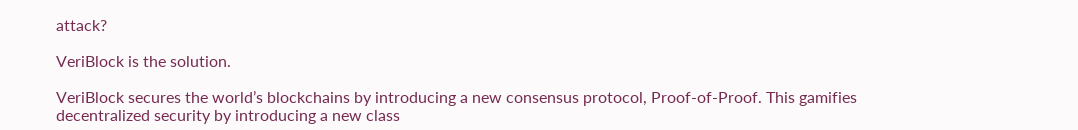attack?

VeriBlock is the solution.

VeriBlock secures the world’s blockchains by introducing a new consensus protocol, Proof-of-Proof. This gamifies decentralized security by introducing a new class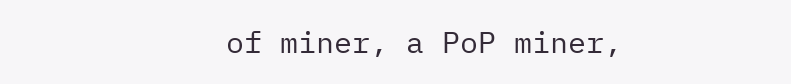of miner, a PoP miner,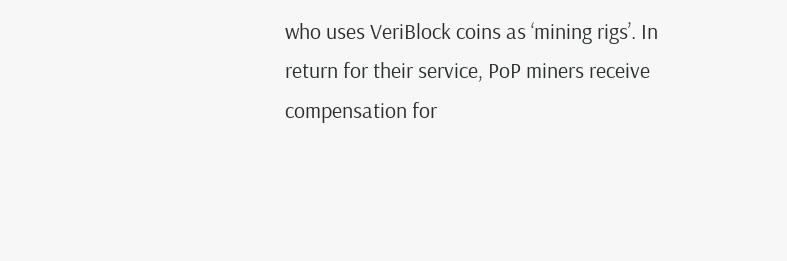who uses VeriBlock coins as ‘mining rigs’. In return for their service, PoP miners receive compensation for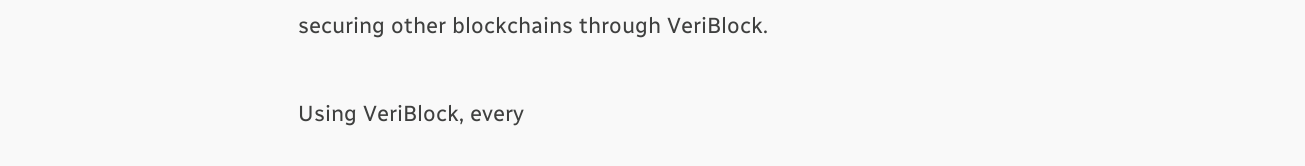securing other blockchains through VeriBlock.

Using VeriBlock, every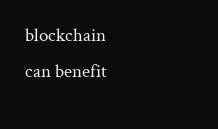blockchain can benefit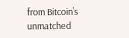from Bitcoin’s unmatched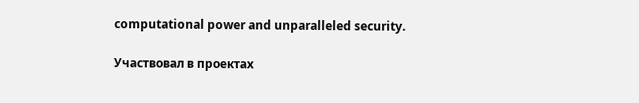computational power and unparalleled security.

Участвовал в проектах